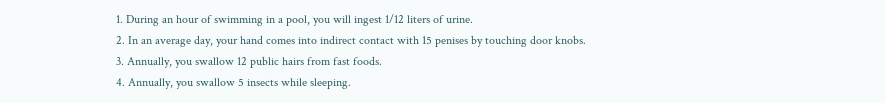1. During an hour of swimming in a pool, you will ingest 1/12 liters of urine.
2. In an average day, your hand comes into indirect contact with 15 penises by touching door knobs.
3. Annually, you swallow 12 public hairs from fast foods.
4. Annually, you swallow 5 insects while sleeping.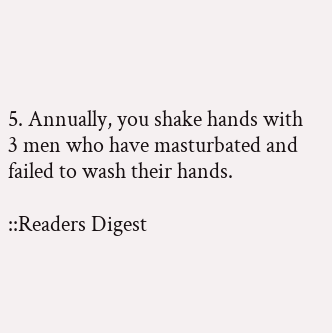5. Annually, you shake hands with 3 men who have masturbated and failed to wash their hands.

::Readers Digest